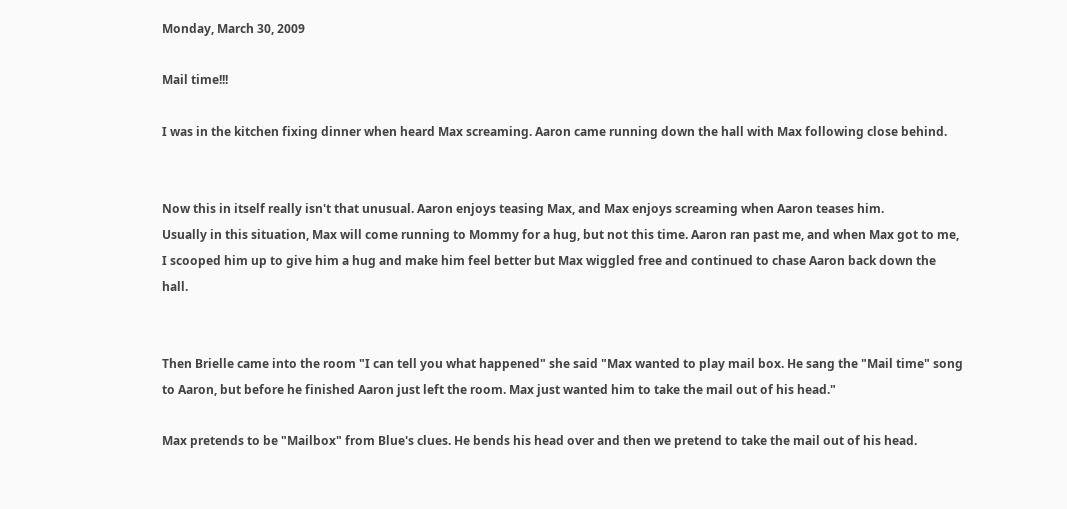Monday, March 30, 2009

Mail time!!!

I was in the kitchen fixing dinner when heard Max screaming. Aaron came running down the hall with Max following close behind.


Now this in itself really isn't that unusual. Aaron enjoys teasing Max, and Max enjoys screaming when Aaron teases him.
Usually in this situation, Max will come running to Mommy for a hug, but not this time. Aaron ran past me, and when Max got to me, I scooped him up to give him a hug and make him feel better but Max wiggled free and continued to chase Aaron back down the hall.


Then Brielle came into the room "I can tell you what happened" she said "Max wanted to play mail box. He sang the "Mail time" song to Aaron, but before he finished Aaron just left the room. Max just wanted him to take the mail out of his head."

Max pretends to be "Mailbox" from Blue's clues. He bends his head over and then we pretend to take the mail out of his head.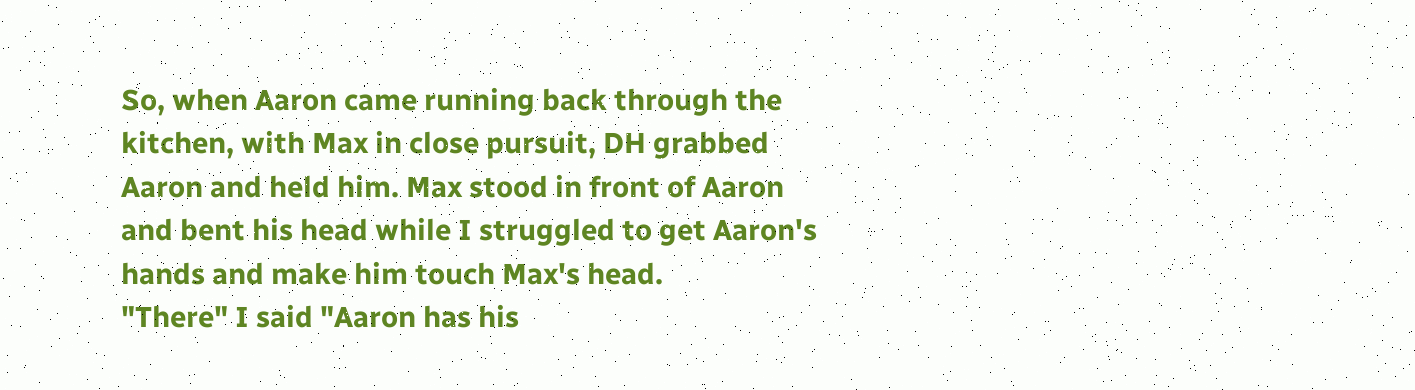So, when Aaron came running back through the kitchen, with Max in close pursuit, DH grabbed Aaron and held him. Max stood in front of Aaron and bent his head while I struggled to get Aaron's hands and make him touch Max's head.
"There" I said "Aaron has his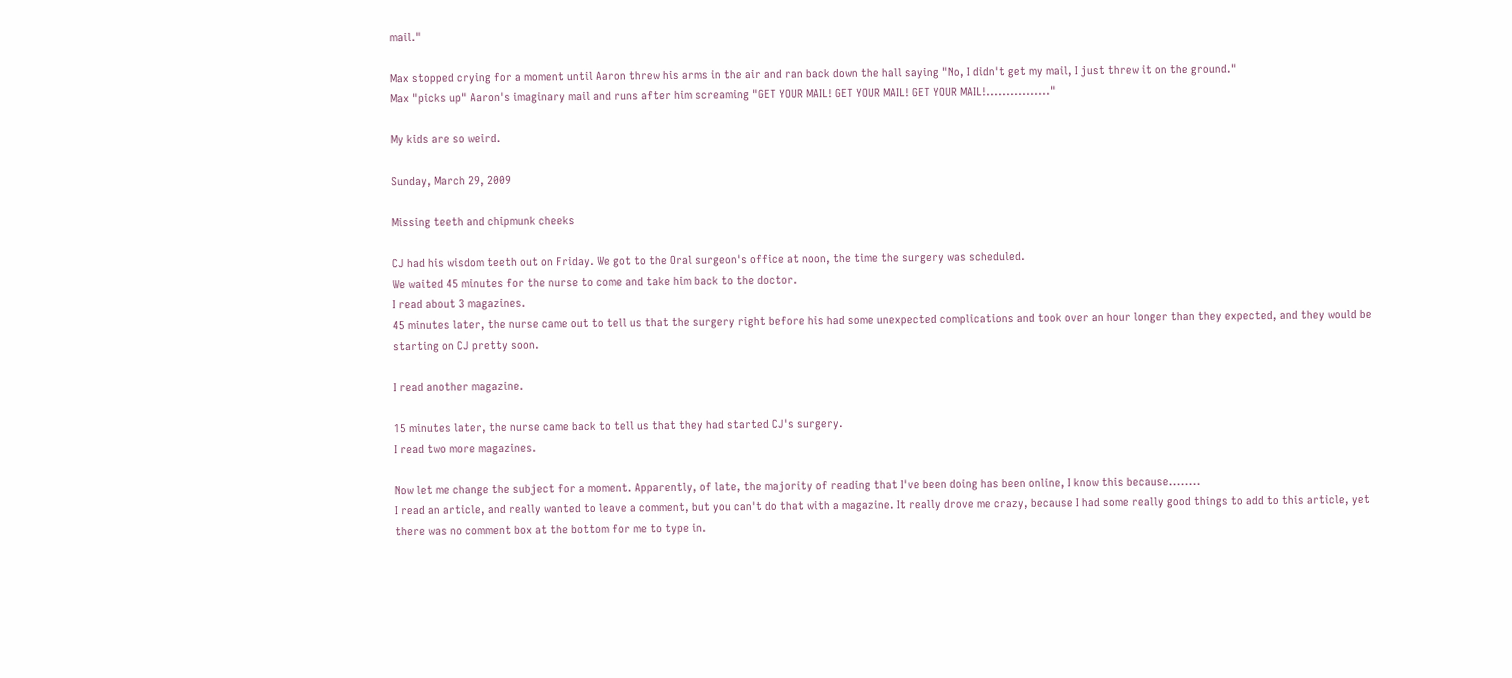mail."

Max stopped crying for a moment until Aaron threw his arms in the air and ran back down the hall saying "No, I didn't get my mail, I just threw it on the ground."
Max "picks up" Aaron's imaginary mail and runs after him screaming "GET YOUR MAIL! GET YOUR MAIL! GET YOUR MAIL!................"

My kids are so weird.

Sunday, March 29, 2009

Missing teeth and chipmunk cheeks

CJ had his wisdom teeth out on Friday. We got to the Oral surgeon's office at noon, the time the surgery was scheduled.
We waited 45 minutes for the nurse to come and take him back to the doctor.
I read about 3 magazines.
45 minutes later, the nurse came out to tell us that the surgery right before his had some unexpected complications and took over an hour longer than they expected, and they would be starting on CJ pretty soon.

I read another magazine.

15 minutes later, the nurse came back to tell us that they had started CJ's surgery.
I read two more magazines.

Now let me change the subject for a moment. Apparently, of late, the majority of reading that I've been doing has been online, I know this because........
I read an article, and really wanted to leave a comment, but you can't do that with a magazine. It really drove me crazy, because I had some really good things to add to this article, yet there was no comment box at the bottom for me to type in.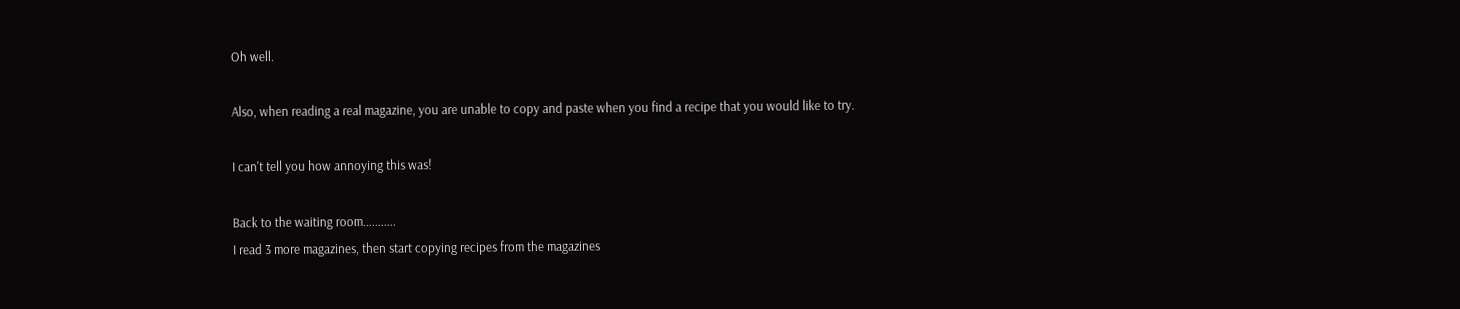Oh well.

Also, when reading a real magazine, you are unable to copy and paste when you find a recipe that you would like to try.

I can't tell you how annoying this was!

Back to the waiting room...........
I read 3 more magazines, then start copying recipes from the magazines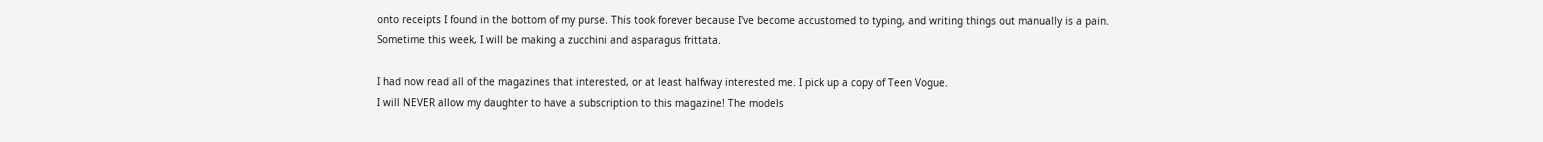onto receipts I found in the bottom of my purse. This took forever because I've become accustomed to typing, and writing things out manually is a pain.
Sometime this week, I will be making a zucchini and asparagus frittata.

I had now read all of the magazines that interested, or at least halfway interested me. I pick up a copy of Teen Vogue.
I will NEVER allow my daughter to have a subscription to this magazine! The models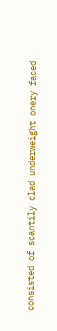consisted of scantily clad underweight onery faced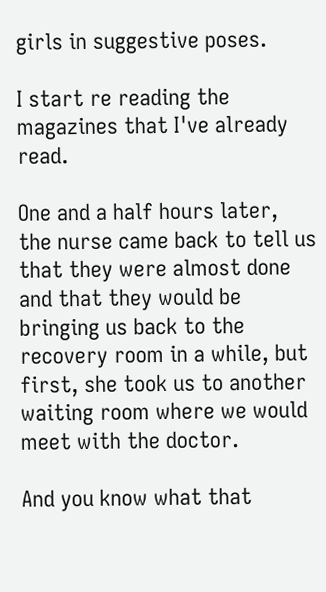girls in suggestive poses.

I start re reading the magazines that I've already read.

One and a half hours later, the nurse came back to tell us that they were almost done and that they would be bringing us back to the recovery room in a while, but first, she took us to another waiting room where we would meet with the doctor.

And you know what that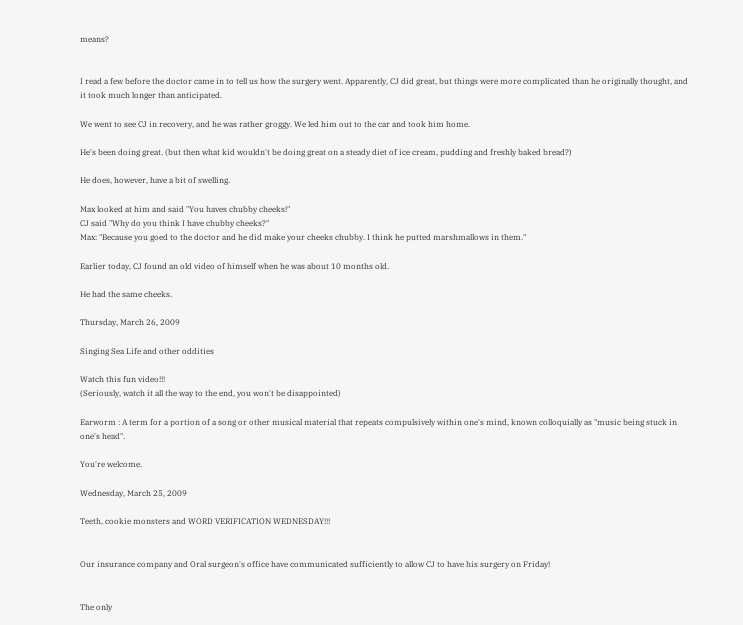means?


I read a few before the doctor came in to tell us how the surgery went. Apparently, CJ did great, but things were more complicated than he originally thought, and it took much longer than anticipated.

We went to see CJ in recovery, and he was rather groggy. We led him out to the car and took him home.

He's been doing great. (but then what kid wouldn't be doing great on a steady diet of ice cream, pudding and freshly baked bread?)

He does, however, have a bit of swelling.

Max looked at him and said "You haves chubby cheeks!"
CJ said "Why do you think I have chubby cheeks?"
Max: "Because you goed to the doctor and he did make your cheeks chubby. I think he putted marshmallows in them."

Earlier today, CJ found an old video of himself when he was about 10 months old.

He had the same cheeks.

Thursday, March 26, 2009

Singing Sea Life and other oddities

Watch this fun video!!!
(Seriously, watch it all the way to the end, you won't be disappointed)

Earworm : A term for a portion of a song or other musical material that repeats compulsively within one's mind, known colloquially as "music being stuck in one's head".

You're welcome.

Wednesday, March 25, 2009

Teeth, cookie monsters and WORD VERIFICATION WEDNESDAY!!!


Our insurance company and Oral surgeon's office have communicated sufficiently to allow CJ to have his surgery on Friday!


The only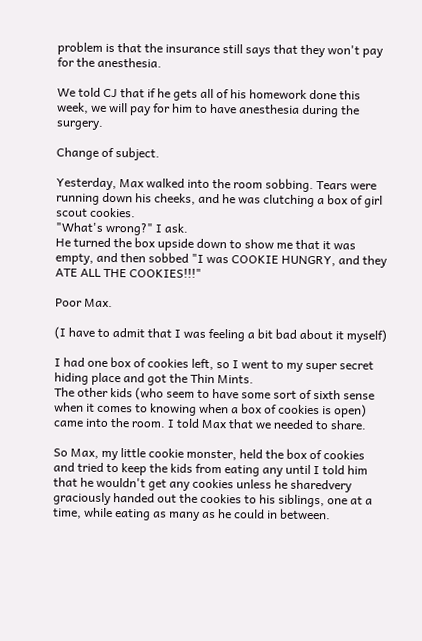problem is that the insurance still says that they won't pay for the anesthesia.

We told CJ that if he gets all of his homework done this week, we will pay for him to have anesthesia during the surgery.

Change of subject.

Yesterday, Max walked into the room sobbing. Tears were running down his cheeks, and he was clutching a box of girl scout cookies.
"What's wrong?" I ask.
He turned the box upside down to show me that it was empty, and then sobbed "I was COOKIE HUNGRY, and they ATE ALL THE COOKIES!!!"

Poor Max.

(I have to admit that I was feeling a bit bad about it myself)

I had one box of cookies left, so I went to my super secret hiding place and got the Thin Mints.
The other kids (who seem to have some sort of sixth sense when it comes to knowing when a box of cookies is open) came into the room. I told Max that we needed to share.

So Max, my little cookie monster, held the box of cookies and tried to keep the kids from eating any until I told him that he wouldn't get any cookies unless he sharedvery graciously handed out the cookies to his siblings, one at a time, while eating as many as he could in between.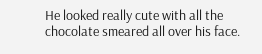He looked really cute with all the chocolate smeared all over his face.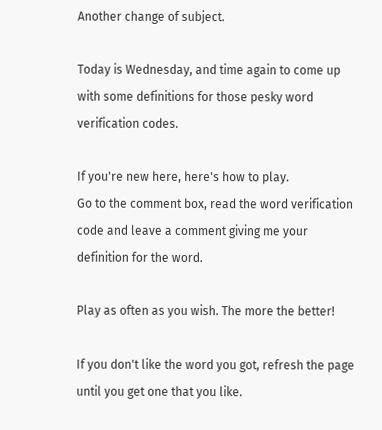Another change of subject.

Today is Wednesday, and time again to come up with some definitions for those pesky word verification codes.

If you're new here, here's how to play.
Go to the comment box, read the word verification code and leave a comment giving me your definition for the word.

Play as often as you wish. The more the better!

If you don't like the word you got, refresh the page until you get one that you like.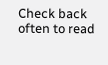Check back often to read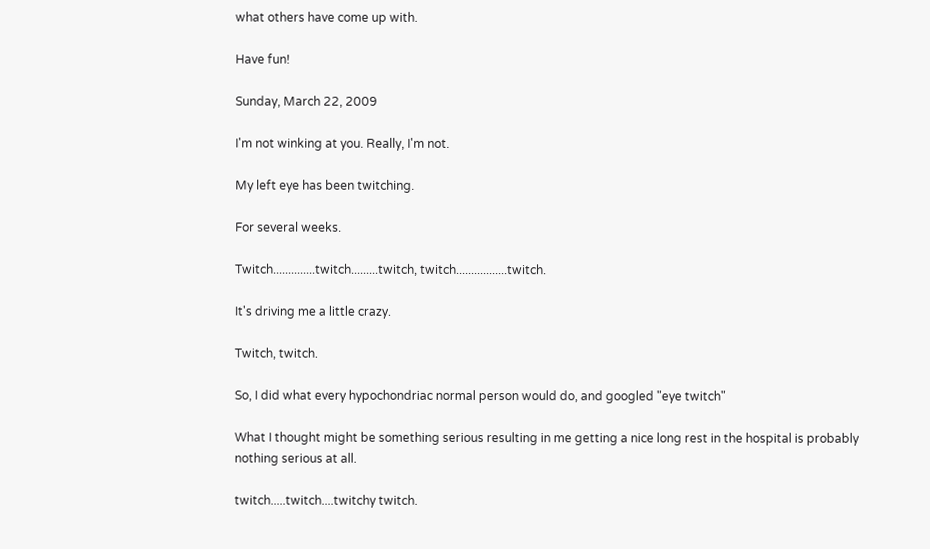what others have come up with.

Have fun!

Sunday, March 22, 2009

I'm not winking at you. Really, I'm not.

My left eye has been twitching.

For several weeks.

Twitch..............twitch.........twitch, twitch.................twitch.

It's driving me a little crazy.

Twitch, twitch.

So, I did what every hypochondriac normal person would do, and googled "eye twitch"

What I thought might be something serious resulting in me getting a nice long rest in the hospital is probably nothing serious at all.

twitch.....twitch....twitchy twitch.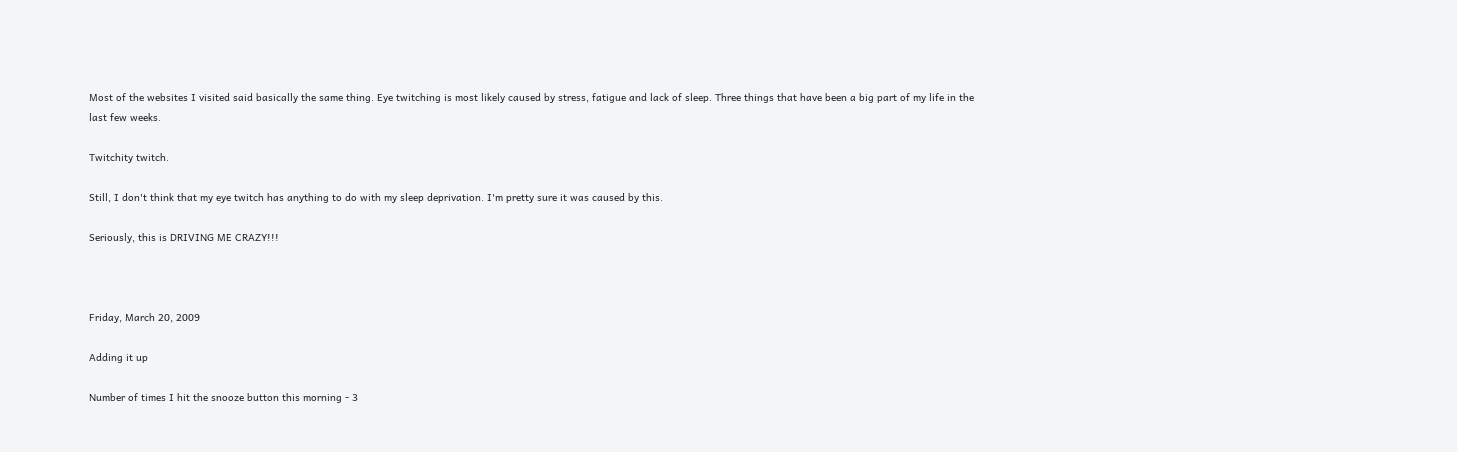Most of the websites I visited said basically the same thing. Eye twitching is most likely caused by stress, fatigue and lack of sleep. Three things that have been a big part of my life in the last few weeks.

Twitchity twitch.

Still, I don't think that my eye twitch has anything to do with my sleep deprivation. I'm pretty sure it was caused by this.

Seriously, this is DRIVING ME CRAZY!!!



Friday, March 20, 2009

Adding it up

Number of times I hit the snooze button this morning - 3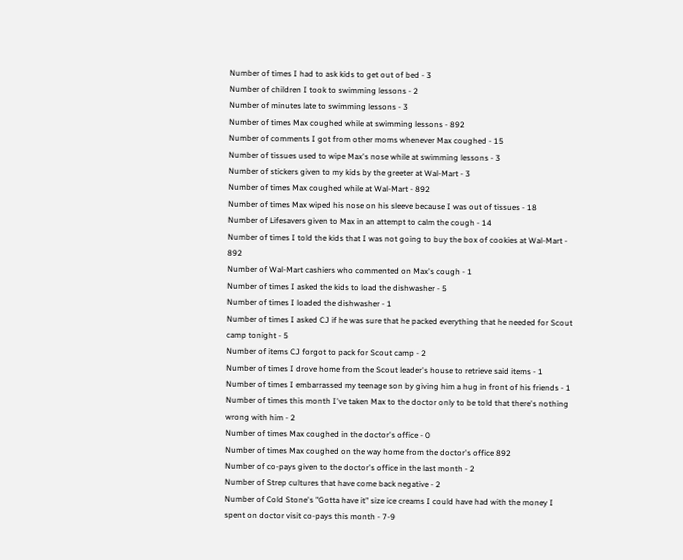Number of times I had to ask kids to get out of bed - 3
Number of children I took to swimming lessons - 2
Number of minutes late to swimming lessons - 3
Number of times Max coughed while at swimming lessons - 892
Number of comments I got from other moms whenever Max coughed - 15
Number of tissues used to wipe Max's nose while at swimming lessons - 3
Number of stickers given to my kids by the greeter at Wal-Mart - 3
Number of times Max coughed while at Wal-Mart - 892
Number of times Max wiped his nose on his sleeve because I was out of tissues - 18
Number of Lifesavers given to Max in an attempt to calm the cough - 14
Number of times I told the kids that I was not going to buy the box of cookies at Wal-Mart - 892
Number of Wal-Mart cashiers who commented on Max's cough - 1
Number of times I asked the kids to load the dishwasher - 5
Number of times I loaded the dishwasher - 1
Number of times I asked CJ if he was sure that he packed everything that he needed for Scout camp tonight - 5
Number of items CJ forgot to pack for Scout camp - 2
Number of times I drove home from the Scout leader's house to retrieve said items - 1
Number of times I embarrassed my teenage son by giving him a hug in front of his friends - 1
Number of times this month I've taken Max to the doctor only to be told that there's nothing wrong with him - 2
Number of times Max coughed in the doctor's office - 0
Number of times Max coughed on the way home from the doctor's office 892
Number of co-pays given to the doctor's office in the last month - 2
Number of Strep cultures that have come back negative - 2
Number of Cold Stone's "Gotta have it" size ice creams I could have had with the money I spent on doctor visit co-pays this month - 7-9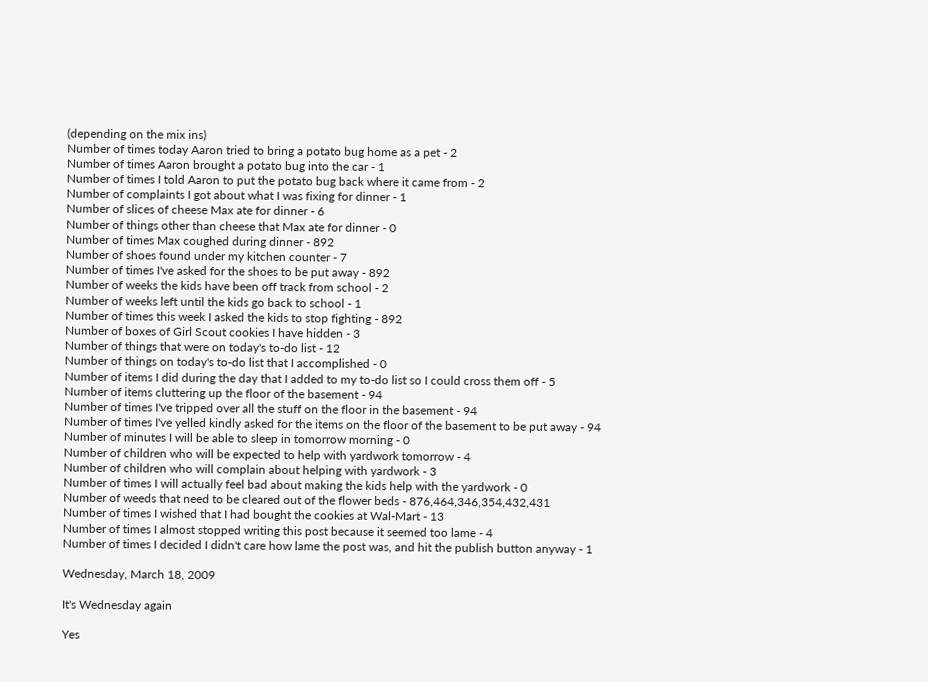(depending on the mix ins)
Number of times today Aaron tried to bring a potato bug home as a pet - 2
Number of times Aaron brought a potato bug into the car - 1
Number of times I told Aaron to put the potato bug back where it came from - 2
Number of complaints I got about what I was fixing for dinner - 1
Number of slices of cheese Max ate for dinner - 6
Number of things other than cheese that Max ate for dinner - 0
Number of times Max coughed during dinner - 892
Number of shoes found under my kitchen counter - 7
Number of times I've asked for the shoes to be put away - 892
Number of weeks the kids have been off track from school - 2
Number of weeks left until the kids go back to school - 1
Number of times this week I asked the kids to stop fighting - 892
Number of boxes of Girl Scout cookies I have hidden - 3
Number of things that were on today's to-do list - 12
Number of things on today's to-do list that I accomplished - 0
Number of items I did during the day that I added to my to-do list so I could cross them off - 5
Number of items cluttering up the floor of the basement - 94
Number of times I've tripped over all the stuff on the floor in the basement - 94
Number of times I've yelled kindly asked for the items on the floor of the basement to be put away - 94
Number of minutes I will be able to sleep in tomorrow morning - 0
Number of children who will be expected to help with yardwork tomorrow - 4
Number of children who will complain about helping with yardwork - 3
Number of times I will actually feel bad about making the kids help with the yardwork - 0
Number of weeds that need to be cleared out of the flower beds - 876,464,346,354,432,431
Number of times I wished that I had bought the cookies at Wal-Mart - 13
Number of times I almost stopped writing this post because it seemed too lame - 4
Number of times I decided I didn't care how lame the post was, and hit the publish button anyway - 1

Wednesday, March 18, 2009

It's Wednesday again

Yes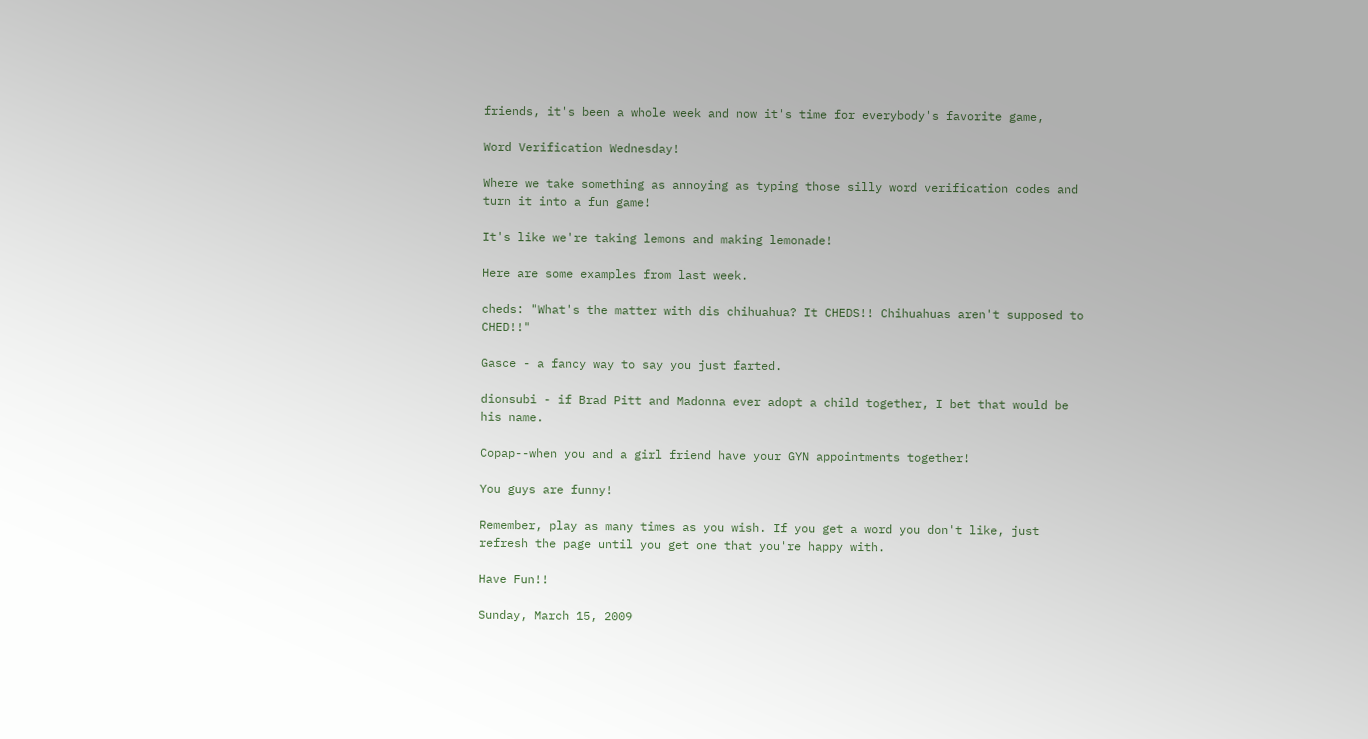friends, it's been a whole week and now it's time for everybody's favorite game,

Word Verification Wednesday!

Where we take something as annoying as typing those silly word verification codes and turn it into a fun game!

It's like we're taking lemons and making lemonade!

Here are some examples from last week.

cheds: "What's the matter with dis chihuahua? It CHEDS!! Chihuahuas aren't supposed to CHED!!"

Gasce - a fancy way to say you just farted.

dionsubi - if Brad Pitt and Madonna ever adopt a child together, I bet that would be his name.

Copap--when you and a girl friend have your GYN appointments together!

You guys are funny!

Remember, play as many times as you wish. If you get a word you don't like, just refresh the page until you get one that you're happy with.

Have Fun!!

Sunday, March 15, 2009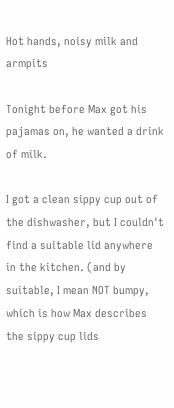Hot hands, noisy milk and armpits

Tonight before Max got his pajamas on, he wanted a drink of milk.

I got a clean sippy cup out of the dishwasher, but I couldn't find a suitable lid anywhere in the kitchen. (and by suitable, I mean NOT bumpy, which is how Max describes the sippy cup lids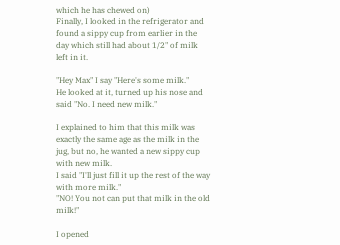which he has chewed on)
Finally, I looked in the refrigerator and found a sippy cup from earlier in the day which still had about 1/2" of milk left in it.

"Hey Max" I say "Here's some milk."
He looked at it, turned up his nose and said "No. I need new milk."

I explained to him that this milk was exactly the same age as the milk in the jug, but no, he wanted a new sippy cup with new milk.
I said "I'll just fill it up the rest of the way with more milk."
"NO! You not can put that milk in the old milk!"

I opened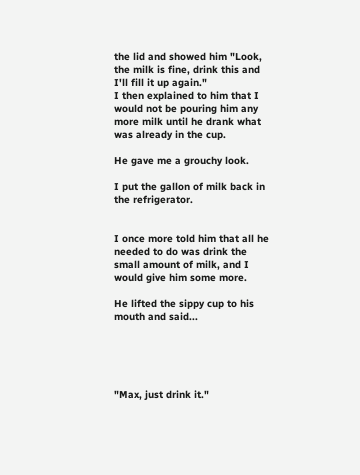the lid and showed him "Look, the milk is fine, drink this and I'll fill it up again."
I then explained to him that I would not be pouring him any more milk until he drank what was already in the cup.

He gave me a grouchy look.

I put the gallon of milk back in the refrigerator.


I once more told him that all he needed to do was drink the small amount of milk, and I would give him some more.

He lifted the sippy cup to his mouth and said...





"Max, just drink it."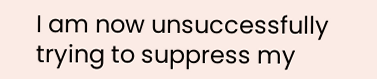I am now unsuccessfully trying to suppress my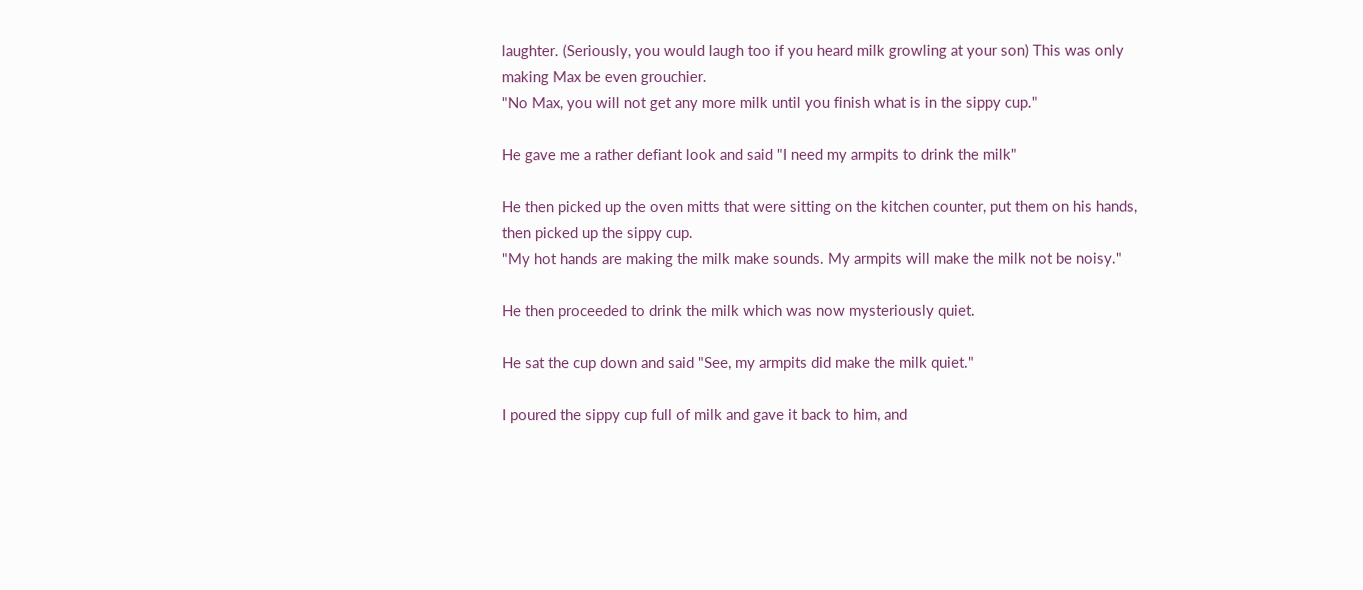laughter. (Seriously, you would laugh too if you heard milk growling at your son) This was only making Max be even grouchier.
"No Max, you will not get any more milk until you finish what is in the sippy cup."

He gave me a rather defiant look and said "I need my armpits to drink the milk"

He then picked up the oven mitts that were sitting on the kitchen counter, put them on his hands, then picked up the sippy cup.
"My hot hands are making the milk make sounds. My armpits will make the milk not be noisy."

He then proceeded to drink the milk which was now mysteriously quiet.

He sat the cup down and said "See, my armpits did make the milk quiet."

I poured the sippy cup full of milk and gave it back to him, and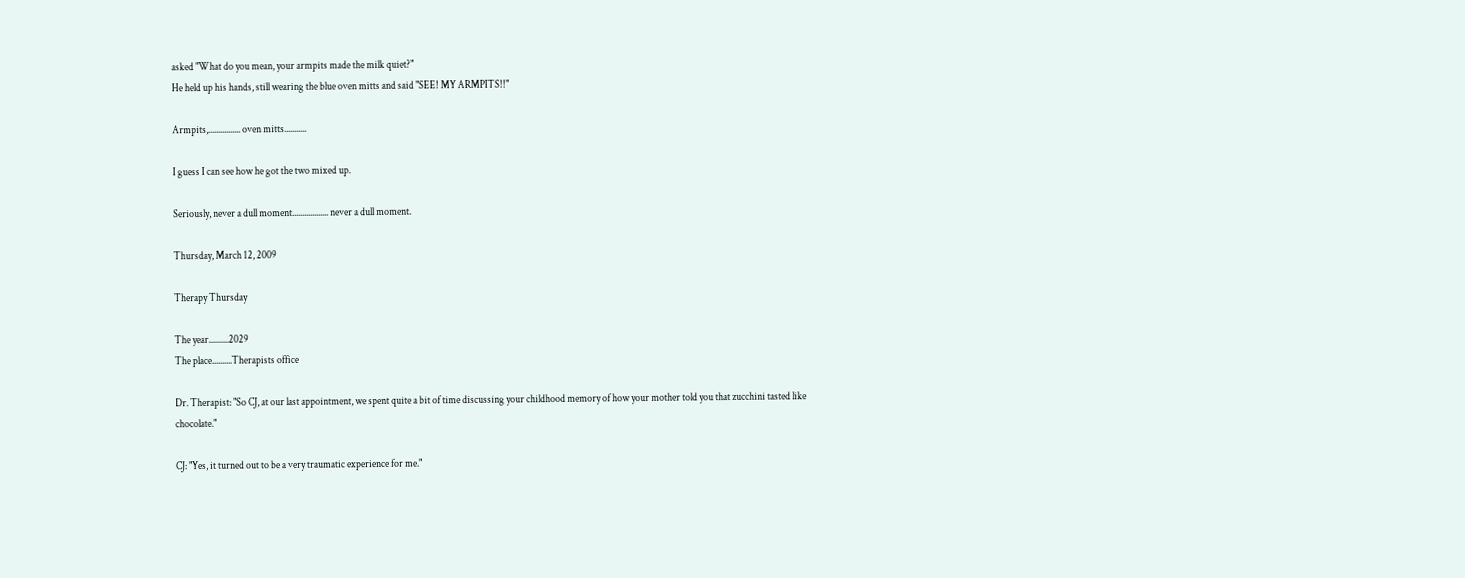asked "What do you mean, your armpits made the milk quiet?"
He held up his hands, still wearing the blue oven mitts and said "SEE! MY ARMPITS!!"

Armpits,................ oven mitts...........

I guess I can see how he got the two mixed up.

Seriously, never a dull moment.................. never a dull moment.

Thursday, March 12, 2009

Therapy Thursday

The year..........2029
The place..........Therapists office

Dr. Therapist: "So CJ, at our last appointment, we spent quite a bit of time discussing your childhood memory of how your mother told you that zucchini tasted like chocolate."

CJ: "Yes, it turned out to be a very traumatic experience for me."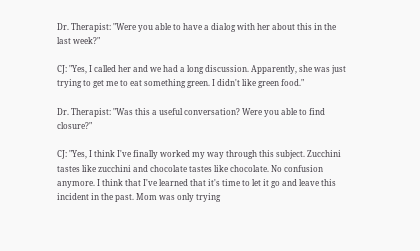Dr. Therapist: "Were you able to have a dialog with her about this in the last week?"

CJ: "Yes, I called her and we had a long discussion. Apparently, she was just trying to get me to eat something green. I didn't like green food."

Dr. Therapist: "Was this a useful conversation? Were you able to find closure?"

CJ: "Yes, I think I've finally worked my way through this subject. Zucchini tastes like zucchini and chocolate tastes like chocolate. No confusion anymore. I think that I've learned that it's time to let it go and leave this incident in the past. Mom was only trying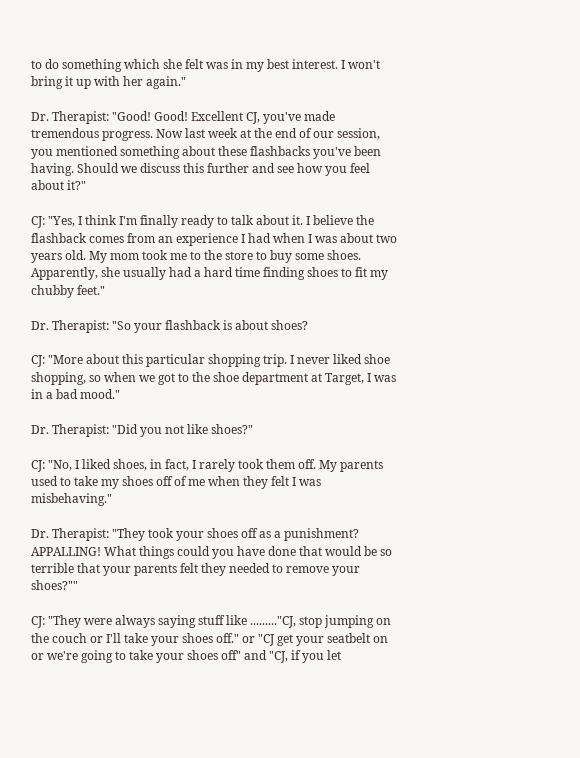to do something which she felt was in my best interest. I won't bring it up with her again."

Dr. Therapist: "Good! Good! Excellent CJ, you've made tremendous progress. Now last week at the end of our session, you mentioned something about these flashbacks you've been having. Should we discuss this further and see how you feel about it?"

CJ: "Yes, I think I'm finally ready to talk about it. I believe the flashback comes from an experience I had when I was about two years old. My mom took me to the store to buy some shoes. Apparently, she usually had a hard time finding shoes to fit my chubby feet."

Dr. Therapist: "So your flashback is about shoes?

CJ: "More about this particular shopping trip. I never liked shoe shopping, so when we got to the shoe department at Target, I was in a bad mood."

Dr. Therapist: "Did you not like shoes?"

CJ: "No, I liked shoes, in fact, I rarely took them off. My parents used to take my shoes off of me when they felt I was misbehaving."

Dr. Therapist: "They took your shoes off as a punishment? APPALLING! What things could you have done that would be so terrible that your parents felt they needed to remove your shoes?""

CJ: "They were always saying stuff like ........."CJ, stop jumping on the couch or I'll take your shoes off." or "CJ get your seatbelt on or we're going to take your shoes off" and "CJ, if you let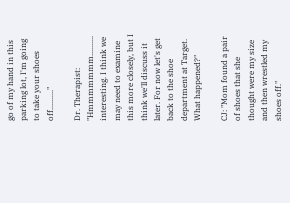go of my hand in this parking lot, I'm going to take your shoes off.........."

Dr. Therapist: "Hmmmmmmm.......... interesting. I think we may need to examine this more closely, but I think we'll discuss it later. For now let's get back to the shoe department at Target. What happened?"

CJ: "Mom found a pair of shoes that she thought were my size and then wrestled my shoes off."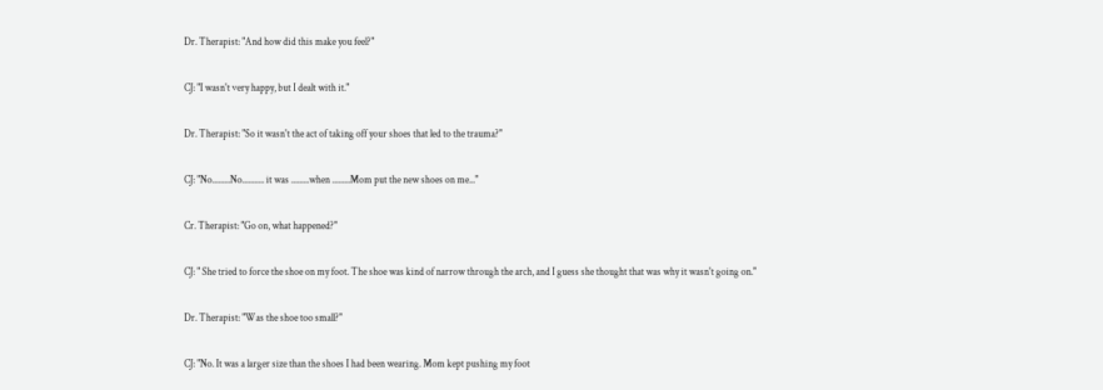Dr. Therapist: "And how did this make you feel?"

CJ: "I wasn't very happy, but I dealt with it."

Dr. Therapist: "So it wasn't the act of taking off your shoes that led to the trauma?"

CJ: "No.........No........... it was .........when .........Mom put the new shoes on me..."

Cr. Therapist: "Go on, what happened?"

CJ: " She tried to force the shoe on my foot. The shoe was kind of narrow through the arch, and I guess she thought that was why it wasn't going on."

Dr. Therapist: "Was the shoe too small?"

CJ: "No. It was a larger size than the shoes I had been wearing. Mom kept pushing my foot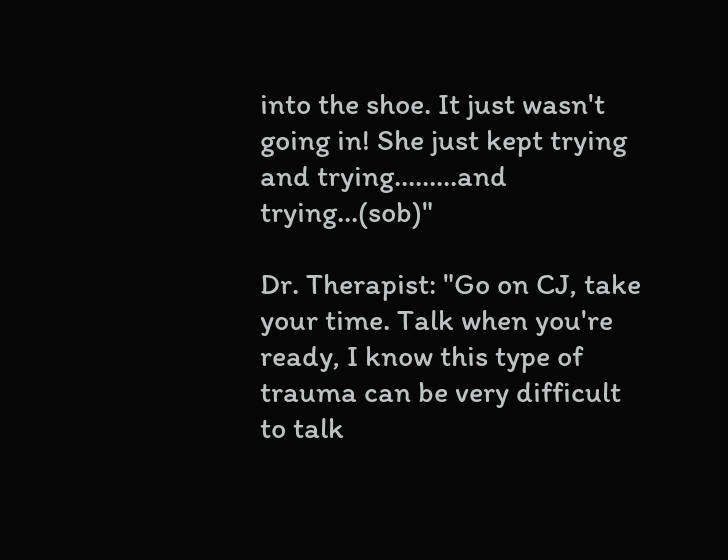into the shoe. It just wasn't going in! She just kept trying and trying.........and trying...(sob)"

Dr. Therapist: "Go on CJ, take your time. Talk when you're ready, I know this type of trauma can be very difficult to talk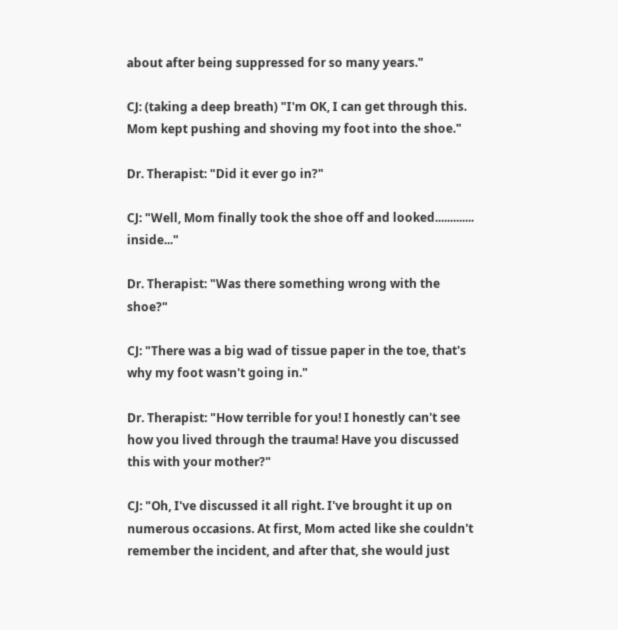about after being suppressed for so many years."

CJ: (taking a deep breath) "I'm OK, I can get through this. Mom kept pushing and shoving my foot into the shoe."

Dr. Therapist: "Did it ever go in?"

CJ: "Well, Mom finally took the shoe off and looked............. inside..."

Dr. Therapist: "Was there something wrong with the shoe?"

CJ: "There was a big wad of tissue paper in the toe, that's why my foot wasn't going in."

Dr. Therapist: "How terrible for you! I honestly can't see how you lived through the trauma! Have you discussed this with your mother?"

CJ: "Oh, I've discussed it all right. I've brought it up on numerous occasions. At first, Mom acted like she couldn't remember the incident, and after that, she would just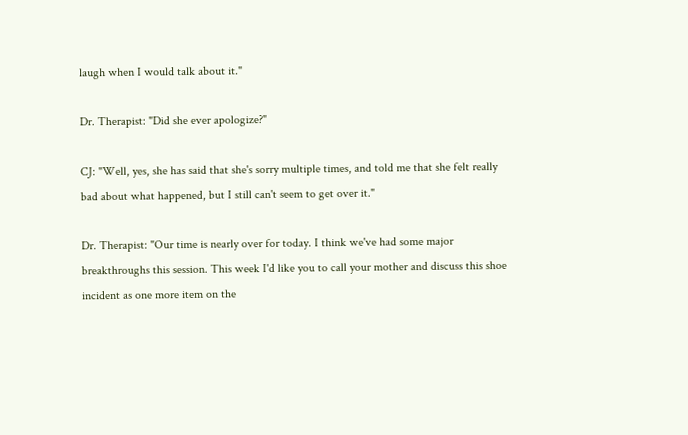laugh when I would talk about it."

Dr. Therapist: "Did she ever apologize?"

CJ: "Well, yes, she has said that she's sorry multiple times, and told me that she felt really bad about what happened, but I still can't seem to get over it."

Dr. Therapist: "Our time is nearly over for today. I think we've had some major breakthroughs this session. This week I'd like you to call your mother and discuss this shoe incident as one more item on the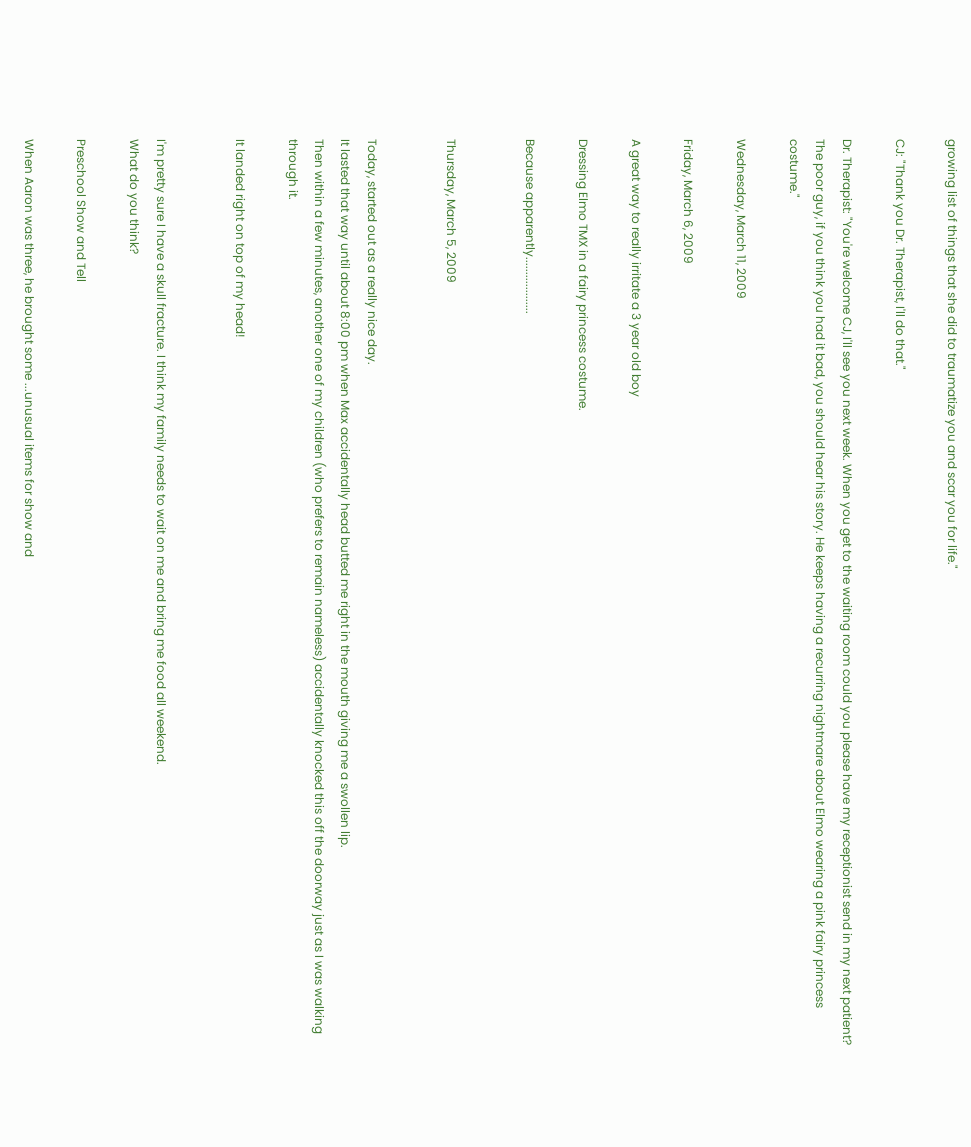growing list of things that she did to traumatize you and scar you for life."

CJ: "Thank you Dr. Therapist, I'll do that."

Dr. Therapist: "You're welcome CJ, I'll see you next week. When you get to the waiting room could you please have my receptionist send in my next patient? The poor guy, if you think you had it bad, you should hear his story. He keeps having a recurring nightmare about Elmo wearing a pink fairy princess costume."

Wednesday, March 11, 2009

Friday, March 6, 2009

A great way to really irritate a 3 year old boy

Dressing Elmo TMX in a fairy princess costume.

Because apparently...................


Thursday, March 5, 2009


Today, started out as a really nice day.
It lasted that way until about 8:00 pm when Max accidentally head butted me right in the mouth giving me a swollen lip.
Then within a few minutes, another one of my children (who prefers to remain nameless) accidentally knocked this off the doorway just as I was walking through it.

It landed right on top of my head!


I'm pretty sure I have a skull fracture. I think my family needs to wait on me and bring me food all weekend.
What do you think?

Preschool Show and Tell

When Aaron was three, he brought some ...unusual items for show and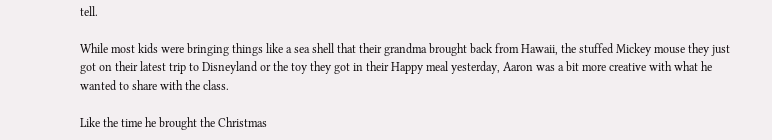tell.

While most kids were bringing things like a sea shell that their grandma brought back from Hawaii, the stuffed Mickey mouse they just got on their latest trip to Disneyland or the toy they got in their Happy meal yesterday, Aaron was a bit more creative with what he wanted to share with the class.

Like the time he brought the Christmas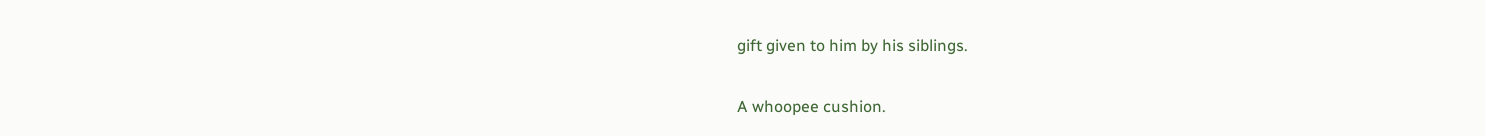gift given to him by his siblings.

A whoopee cushion.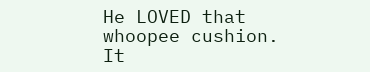He LOVED that whoopee cushion. It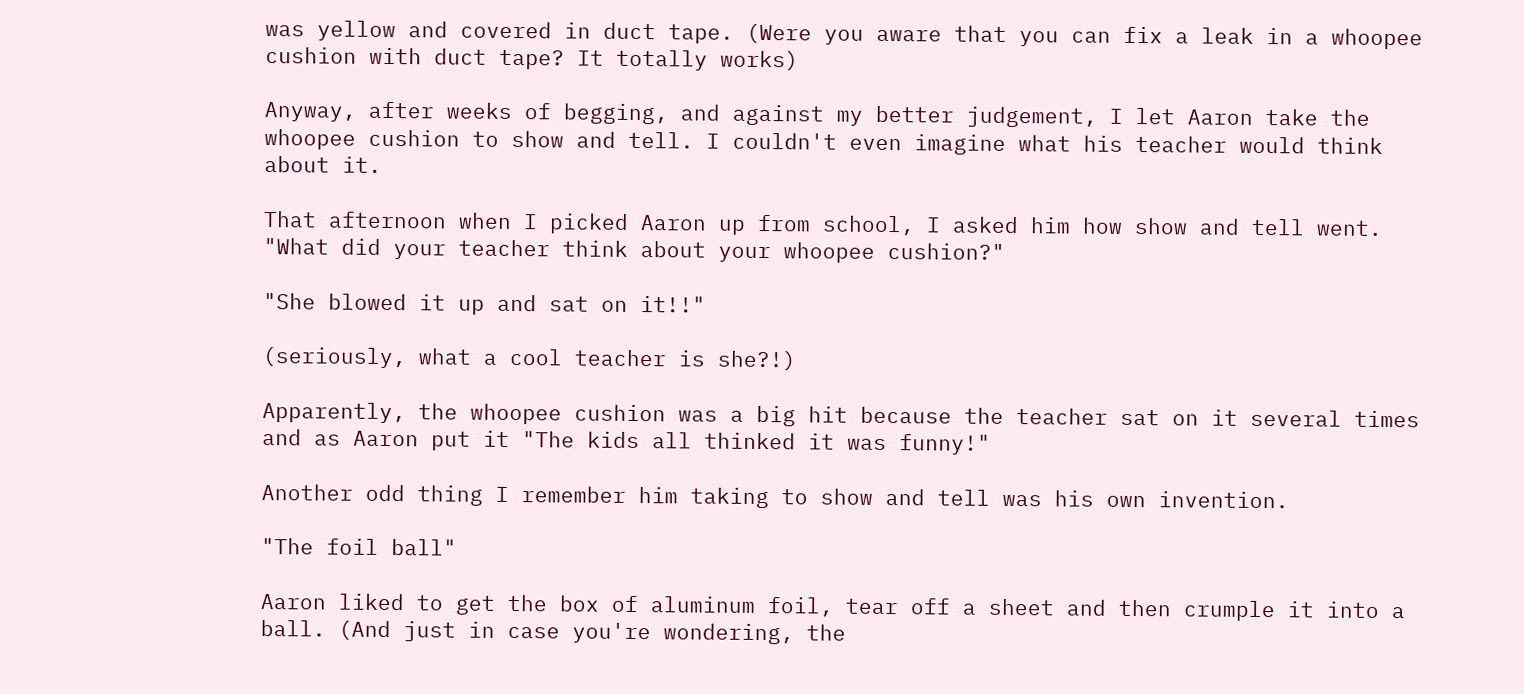was yellow and covered in duct tape. (Were you aware that you can fix a leak in a whoopee cushion with duct tape? It totally works)

Anyway, after weeks of begging, and against my better judgement, I let Aaron take the whoopee cushion to show and tell. I couldn't even imagine what his teacher would think about it.

That afternoon when I picked Aaron up from school, I asked him how show and tell went. "What did your teacher think about your whoopee cushion?"

"She blowed it up and sat on it!!"

(seriously, what a cool teacher is she?!)

Apparently, the whoopee cushion was a big hit because the teacher sat on it several times and as Aaron put it "The kids all thinked it was funny!"

Another odd thing I remember him taking to show and tell was his own invention.

"The foil ball"

Aaron liked to get the box of aluminum foil, tear off a sheet and then crumple it into a ball. (And just in case you're wondering, the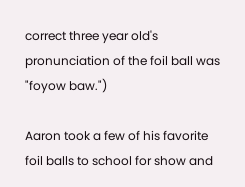correct three year old's pronunciation of the foil ball was "foyow baw.")

Aaron took a few of his favorite foil balls to school for show and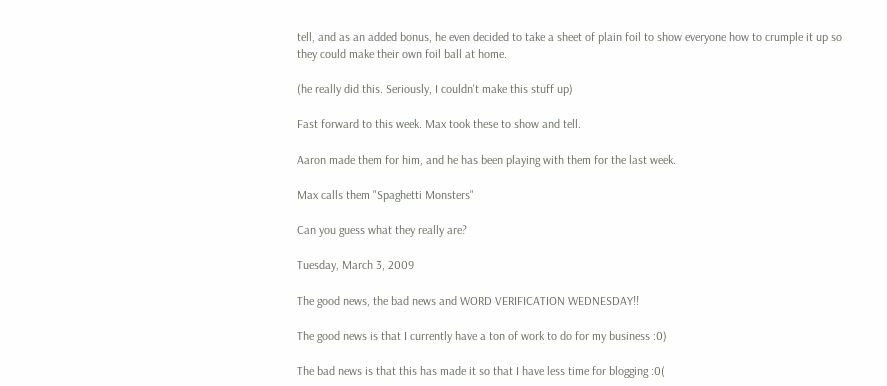tell, and as an added bonus, he even decided to take a sheet of plain foil to show everyone how to crumple it up so they could make their own foil ball at home.

(he really did this. Seriously, I couldn't make this stuff up)

Fast forward to this week. Max took these to show and tell.

Aaron made them for him, and he has been playing with them for the last week.

Max calls them "Spaghetti Monsters"

Can you guess what they really are?

Tuesday, March 3, 2009

The good news, the bad news and WORD VERIFICATION WEDNESDAY!!

The good news is that I currently have a ton of work to do for my business :0)

The bad news is that this has made it so that I have less time for blogging :0(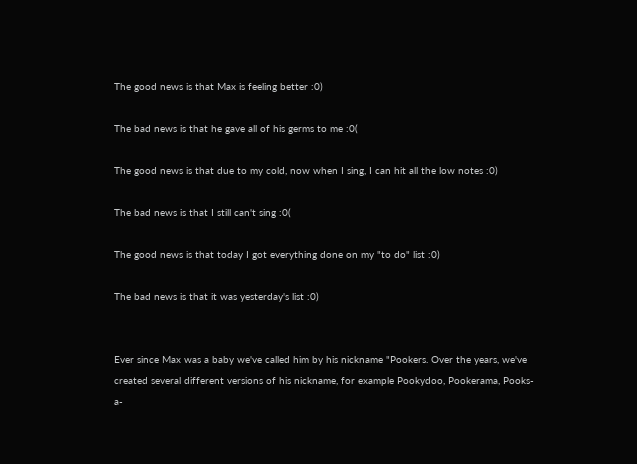The good news is that Max is feeling better :0)

The bad news is that he gave all of his germs to me :0(

The good news is that due to my cold, now when I sing, I can hit all the low notes :0)

The bad news is that I still can't sing :0(

The good news is that today I got everything done on my "to do" list :0)

The bad news is that it was yesterday's list :0)


Ever since Max was a baby we've called him by his nickname "Pookers. Over the years, we've created several different versions of his nickname, for example Pookydoo, Pookerama, Pooks-a-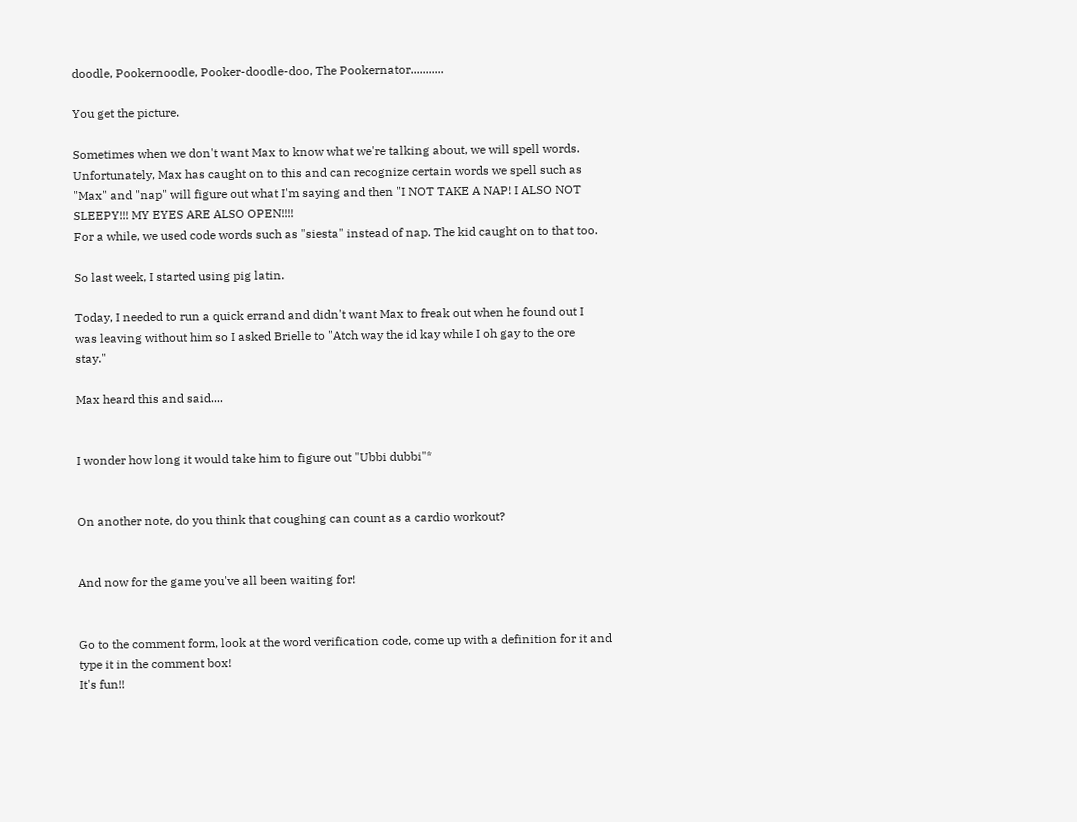doodle, Pookernoodle, Pooker-doodle-doo, The Pookernator...........

You get the picture.

Sometimes when we don't want Max to know what we're talking about, we will spell words. Unfortunately, Max has caught on to this and can recognize certain words we spell such as "Max" and "nap" will figure out what I'm saying and then "I NOT TAKE A NAP! I ALSO NOT SLEEPY!!! MY EYES ARE ALSO OPEN!!!!
For a while, we used code words such as "siesta" instead of nap. The kid caught on to that too.

So last week, I started using pig latin.

Today, I needed to run a quick errand and didn't want Max to freak out when he found out I was leaving without him so I asked Brielle to "Atch way the id kay while I oh gay to the ore stay."

Max heard this and said....


I wonder how long it would take him to figure out "Ubbi dubbi"*


On another note, do you think that coughing can count as a cardio workout?


And now for the game you've all been waiting for!


Go to the comment form, look at the word verification code, come up with a definition for it and type it in the comment box!
It's fun!!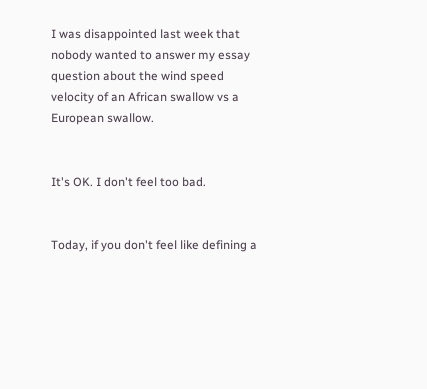I was disappointed last week that nobody wanted to answer my essay question about the wind speed velocity of an African swallow vs a European swallow.


It's OK. I don't feel too bad.


Today, if you don't feel like defining a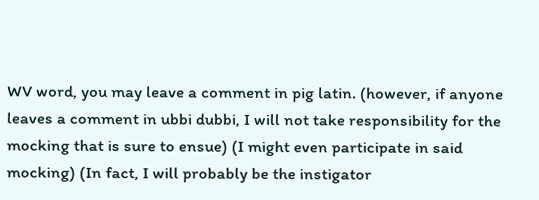WV word, you may leave a comment in pig latin. (however, if anyone leaves a comment in ubbi dubbi, I will not take responsibility for the mocking that is sure to ensue) (I might even participate in said mocking) (In fact, I will probably be the instigator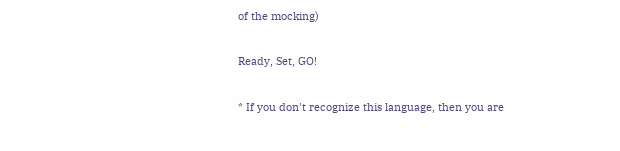of the mocking)

Ready, Set, GO!

* If you don't recognize this language, then you are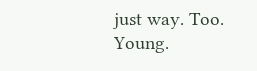just way. Too. Young.